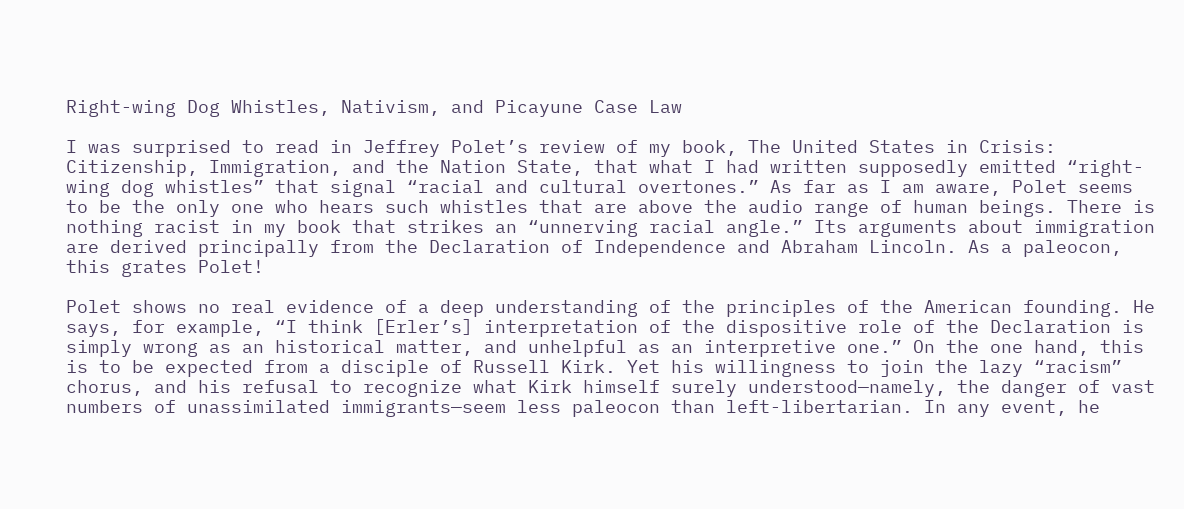Right-wing Dog Whistles, Nativism, and Picayune Case Law

I was surprised to read in Jeffrey Polet’s review of my book, The United States in Crisis: Citizenship, Immigration, and the Nation State, that what I had written supposedly emitted “right-wing dog whistles” that signal “racial and cultural overtones.” As far as I am aware, Polet seems to be the only one who hears such whistles that are above the audio range of human beings. There is nothing racist in my book that strikes an “unnerving racial angle.” Its arguments about immigration are derived principally from the Declaration of Independence and Abraham Lincoln. As a paleocon, this grates Polet!

Polet shows no real evidence of a deep understanding of the principles of the American founding. He says, for example, “I think [Erler’s] interpretation of the dispositive role of the Declaration is simply wrong as an historical matter, and unhelpful as an interpretive one.” On the one hand, this is to be expected from a disciple of Russell Kirk. Yet his willingness to join the lazy “racism” chorus, and his refusal to recognize what Kirk himself surely understood—namely, the danger of vast numbers of unassimilated immigrants—seem less paleocon than left-libertarian. In any event, he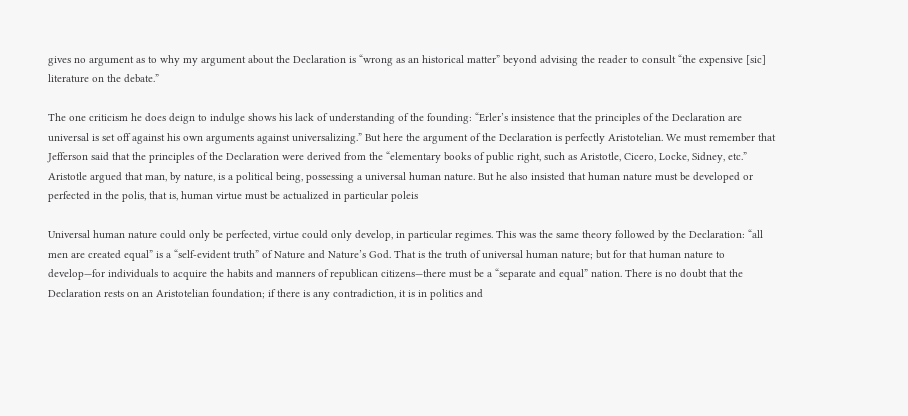gives no argument as to why my argument about the Declaration is “wrong as an historical matter” beyond advising the reader to consult “the expensive [sic] literature on the debate.”

The one criticism he does deign to indulge shows his lack of understanding of the founding: “Erler’s insistence that the principles of the Declaration are universal is set off against his own arguments against universalizing.” But here the argument of the Declaration is perfectly Aristotelian. We must remember that Jefferson said that the principles of the Declaration were derived from the “elementary books of public right, such as Aristotle, Cicero, Locke, Sidney, etc.” Aristotle argued that man, by nature, is a political being, possessing a universal human nature. But he also insisted that human nature must be developed or perfected in the polis, that is, human virtue must be actualized in particular poleis

Universal human nature could only be perfected, virtue could only develop, in particular regimes. This was the same theory followed by the Declaration: “all men are created equal” is a “self-evident truth” of Nature and Nature’s God. That is the truth of universal human nature; but for that human nature to develop—for individuals to acquire the habits and manners of republican citizens—there must be a “separate and equal” nation. There is no doubt that the Declaration rests on an Aristotelian foundation; if there is any contradiction, it is in politics and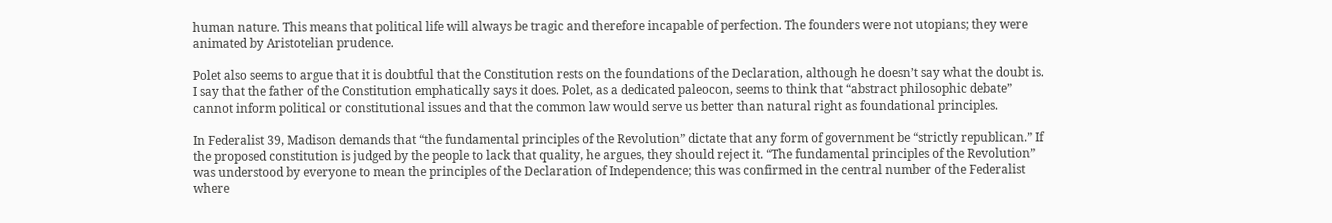human nature. This means that political life will always be tragic and therefore incapable of perfection. The founders were not utopians; they were animated by Aristotelian prudence.

Polet also seems to argue that it is doubtful that the Constitution rests on the foundations of the Declaration, although he doesn’t say what the doubt is. I say that the father of the Constitution emphatically says it does. Polet, as a dedicated paleocon, seems to think that “abstract philosophic debate” cannot inform political or constitutional issues and that the common law would serve us better than natural right as foundational principles.

In Federalist 39, Madison demands that “the fundamental principles of the Revolution” dictate that any form of government be “strictly republican.” If the proposed constitution is judged by the people to lack that quality, he argues, they should reject it. “The fundamental principles of the Revolution” was understood by everyone to mean the principles of the Declaration of Independence; this was confirmed in the central number of the Federalist where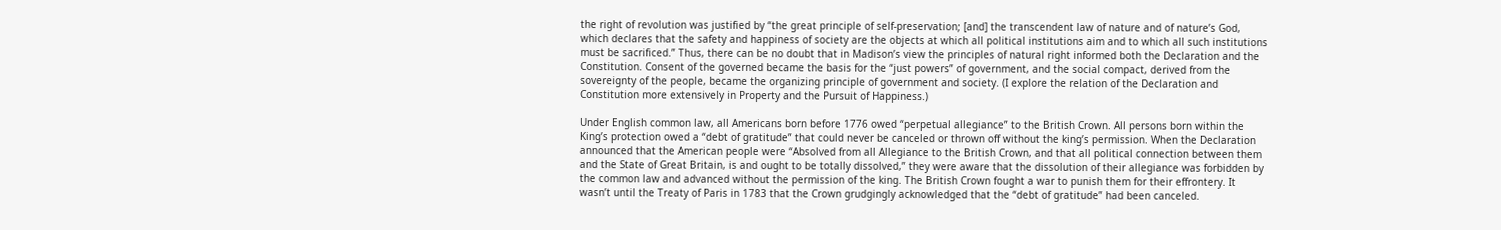the right of revolution was justified by “the great principle of self-preservation; [and] the transcendent law of nature and of nature’s God, which declares that the safety and happiness of society are the objects at which all political institutions aim and to which all such institutions must be sacrificed.” Thus, there can be no doubt that in Madison’s view the principles of natural right informed both the Declaration and the Constitution. Consent of the governed became the basis for the “just powers” of government, and the social compact, derived from the sovereignty of the people, became the organizing principle of government and society. (I explore the relation of the Declaration and Constitution more extensively in Property and the Pursuit of Happiness.)

Under English common law, all Americans born before 1776 owed “perpetual allegiance” to the British Crown. All persons born within the King’s protection owed a “debt of gratitude” that could never be canceled or thrown off without the king’s permission. When the Declaration announced that the American people were “Absolved from all Allegiance to the British Crown, and that all political connection between them and the State of Great Britain, is and ought to be totally dissolved,” they were aware that the dissolution of their allegiance was forbidden by the common law and advanced without the permission of the king. The British Crown fought a war to punish them for their effrontery. It wasn’t until the Treaty of Paris in 1783 that the Crown grudgingly acknowledged that the “debt of gratitude” had been canceled.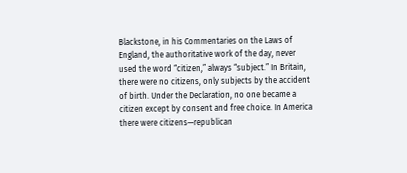Blackstone, in his Commentaries on the Laws of England, the authoritative work of the day, never used the word “citizen,” always “subject.” In Britain, there were no citizens, only subjects by the accident of birth. Under the Declaration, no one became a citizen except by consent and free choice. In America there were citizens—republican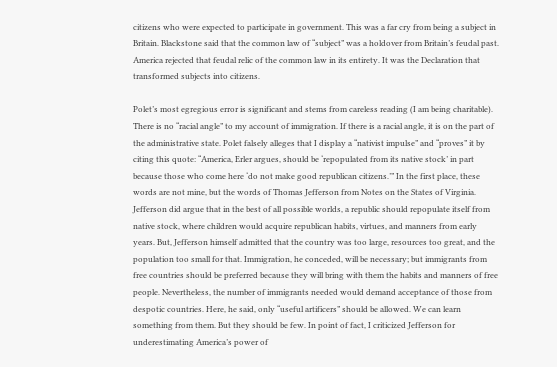citizens who were expected to participate in government. This was a far cry from being a subject in Britain. Blackstone said that the common law of “subject” was a holdover from Britain’s feudal past. America rejected that feudal relic of the common law in its entirety. It was the Declaration that transformed subjects into citizens.

Polet’s most egregious error is significant and stems from careless reading (I am being charitable). There is no “racial angle” to my account of immigration. If there is a racial angle, it is on the part of the administrative state. Polet falsely alleges that I display a “nativist impulse” and “proves” it by citing this quote: “America, Erler argues, should be ‘repopulated from its native stock’ in part because those who come here ‘do not make good republican citizens.’” In the first place, these words are not mine, but the words of Thomas Jefferson from Notes on the States of Virginia. Jefferson did argue that in the best of all possible worlds, a republic should repopulate itself from native stock, where children would acquire republican habits, virtues, and manners from early years. But, Jefferson himself admitted that the country was too large, resources too great, and the population too small for that. Immigration, he conceded, will be necessary; but immigrants from free countries should be preferred because they will bring with them the habits and manners of free people. Nevertheless, the number of immigrants needed would demand acceptance of those from despotic countries. Here, he said, only “useful artificers” should be allowed. We can learn something from them. But they should be few. In point of fact, I criticized Jefferson for underestimating America’s power of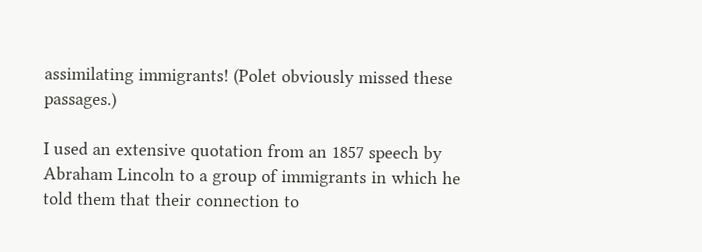assimilating immigrants! (Polet obviously missed these passages.)

I used an extensive quotation from an 1857 speech by Abraham Lincoln to a group of immigrants in which he told them that their connection to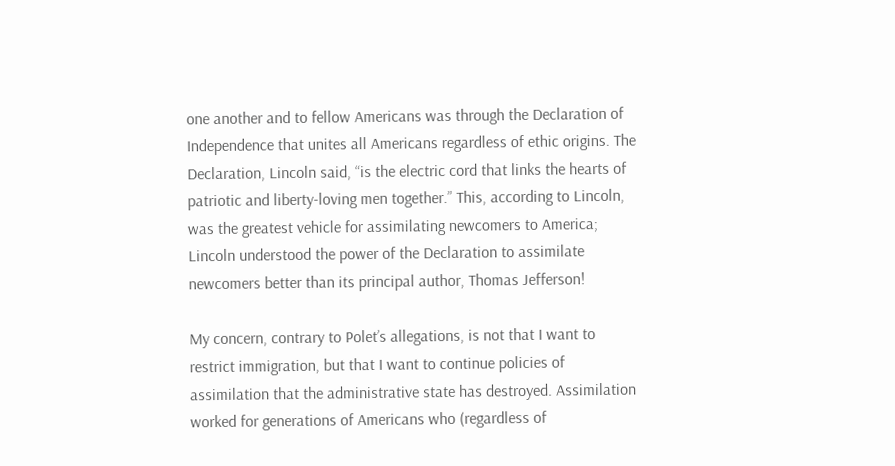one another and to fellow Americans was through the Declaration of Independence that unites all Americans regardless of ethic origins. The Declaration, Lincoln said, “is the electric cord that links the hearts of patriotic and liberty-loving men together.” This, according to Lincoln, was the greatest vehicle for assimilating newcomers to America; Lincoln understood the power of the Declaration to assimilate newcomers better than its principal author, Thomas Jefferson!

My concern, contrary to Polet’s allegations, is not that I want to restrict immigration, but that I want to continue policies of assimilation that the administrative state has destroyed. Assimilation worked for generations of Americans who (regardless of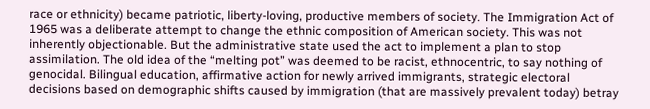race or ethnicity) became patriotic, liberty-loving, productive members of society. The Immigration Act of 1965 was a deliberate attempt to change the ethnic composition of American society. This was not inherently objectionable. But the administrative state used the act to implement a plan to stop assimilation. The old idea of the “melting pot” was deemed to be racist, ethnocentric, to say nothing of genocidal. Bilingual education, affirmative action for newly arrived immigrants, strategic electoral decisions based on demographic shifts caused by immigration (that are massively prevalent today) betray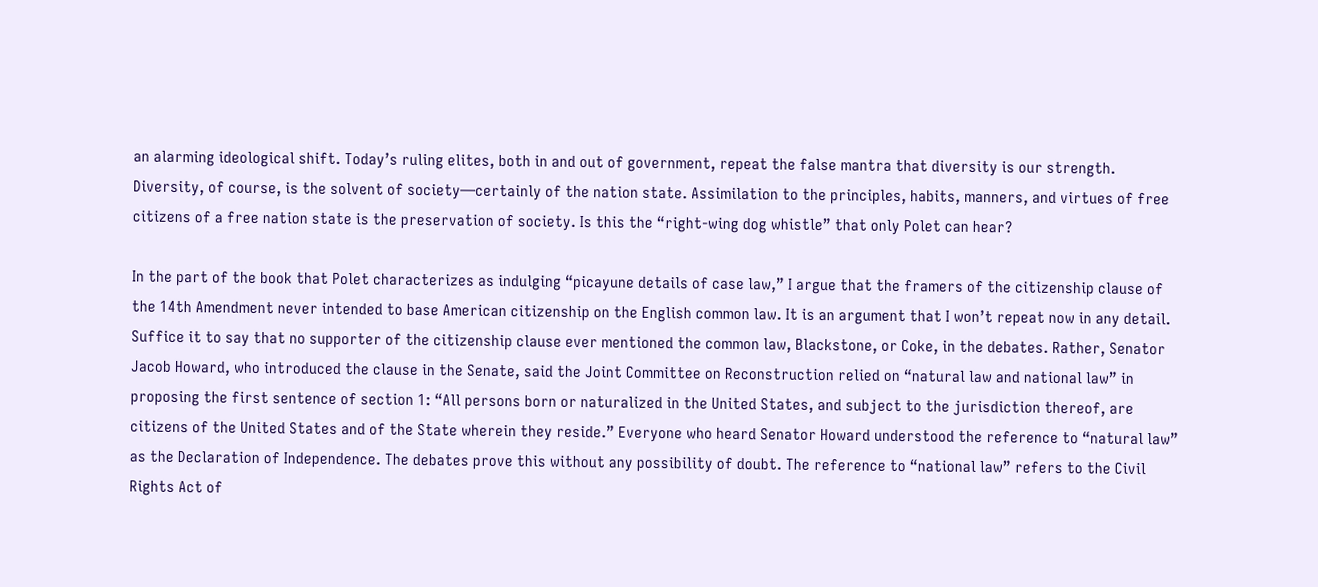an alarming ideological shift. Today’s ruling elites, both in and out of government, repeat the false mantra that diversity is our strength. Diversity, of course, is the solvent of society—certainly of the nation state. Assimilation to the principles, habits, manners, and virtues of free citizens of a free nation state is the preservation of society. Is this the “right-wing dog whistle” that only Polet can hear?

In the part of the book that Polet characterizes as indulging “picayune details of case law,” I argue that the framers of the citizenship clause of the 14th Amendment never intended to base American citizenship on the English common law. It is an argument that I won’t repeat now in any detail. Suffice it to say that no supporter of the citizenship clause ever mentioned the common law, Blackstone, or Coke, in the debates. Rather, Senator Jacob Howard, who introduced the clause in the Senate, said the Joint Committee on Reconstruction relied on “natural law and national law” in proposing the first sentence of section 1: “All persons born or naturalized in the United States, and subject to the jurisdiction thereof, are citizens of the United States and of the State wherein they reside.” Everyone who heard Senator Howard understood the reference to “natural law” as the Declaration of Independence. The debates prove this without any possibility of doubt. The reference to “national law” refers to the Civil Rights Act of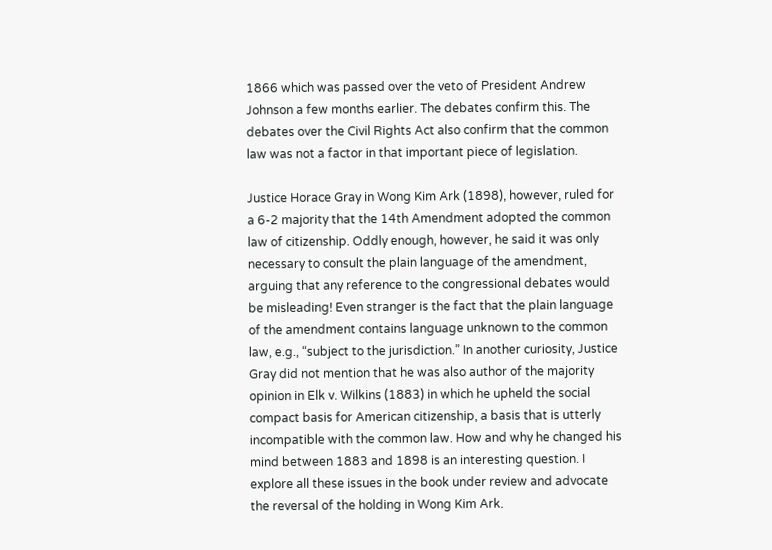1866 which was passed over the veto of President Andrew Johnson a few months earlier. The debates confirm this. The debates over the Civil Rights Act also confirm that the common law was not a factor in that important piece of legislation.

Justice Horace Gray in Wong Kim Ark (1898), however, ruled for a 6-2 majority that the 14th Amendment adopted the common law of citizenship. Oddly enough, however, he said it was only necessary to consult the plain language of the amendment, arguing that any reference to the congressional debates would be misleading! Even stranger is the fact that the plain language of the amendment contains language unknown to the common law, e.g., “subject to the jurisdiction.” In another curiosity, Justice Gray did not mention that he was also author of the majority opinion in Elk v. Wilkins (1883) in which he upheld the social compact basis for American citizenship, a basis that is utterly incompatible with the common law. How and why he changed his mind between 1883 and 1898 is an interesting question. I explore all these issues in the book under review and advocate the reversal of the holding in Wong Kim Ark.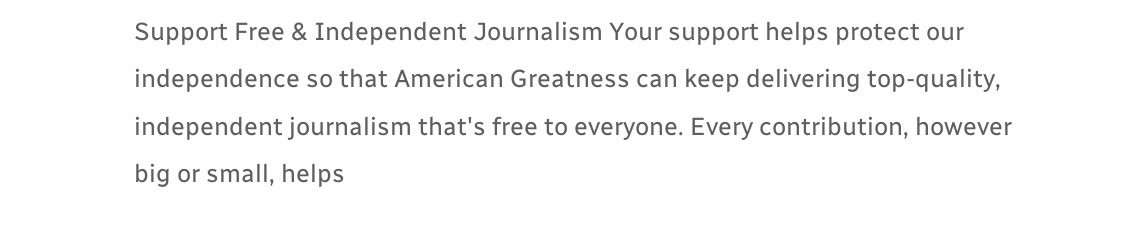Support Free & Independent Journalism Your support helps protect our independence so that American Greatness can keep delivering top-quality, independent journalism that's free to everyone. Every contribution, however big or small, helps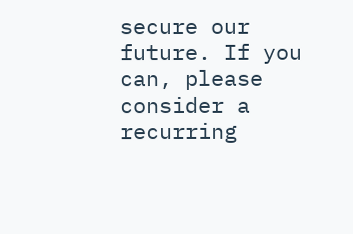secure our future. If you can, please consider a recurring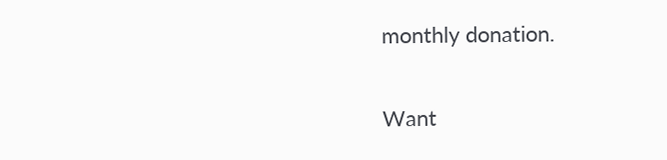monthly donation.

Want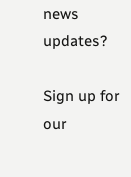news updates?

Sign up for our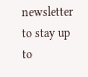newsletter to stay up to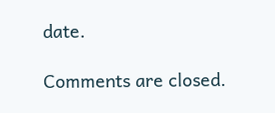date.

Comments are closed.